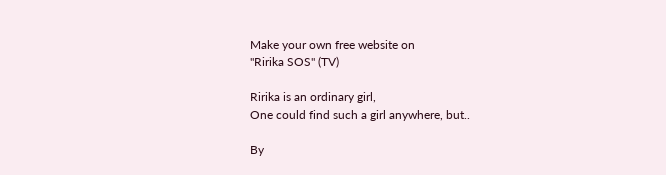Make your own free website on
"Ririka SOS" (TV)

Ririka is an ordinary girl,
One could find such a girl anywhere, but..

By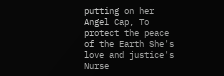putting on her Angel Cap, To protect the peace of the Earth She's love and justice's Nurse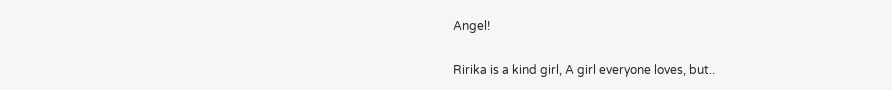Angel!

Ririka is a kind girl, A girl everyone loves, but..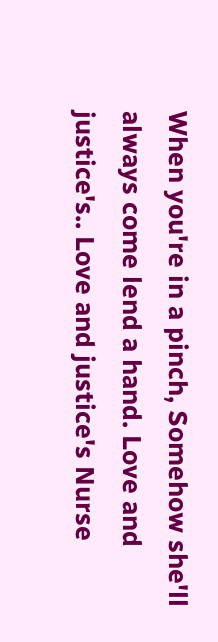When you're in a pinch, Somehow she'll always come lend a hand. Love and justice's.. Love and justice's Nurse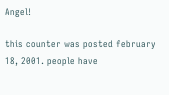Angel!

this counter was posted february 18, 2001. people have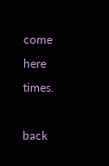come here times.

back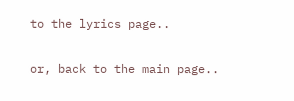to the lyrics page..

or, back to the main page..